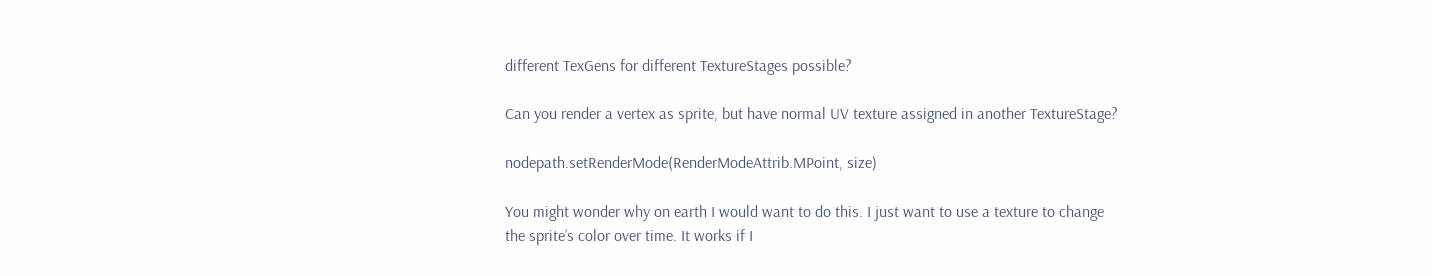different TexGens for different TextureStages possible?

Can you render a vertex as sprite, but have normal UV texture assigned in another TextureStage?

nodepath.setRenderMode(RenderModeAttrib.MPoint, size)

You might wonder why on earth I would want to do this. I just want to use a texture to change the sprite’s color over time. It works if I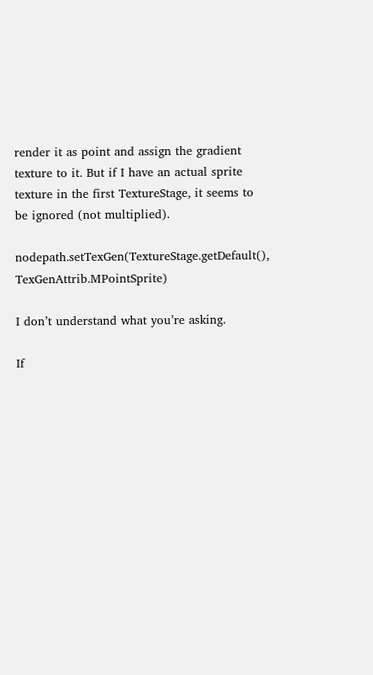render it as point and assign the gradient texture to it. But if I have an actual sprite texture in the first TextureStage, it seems to be ignored (not multiplied).

nodepath.setTexGen(TextureStage.getDefault(), TexGenAttrib.MPointSprite)

I don’t understand what you’re asking.

If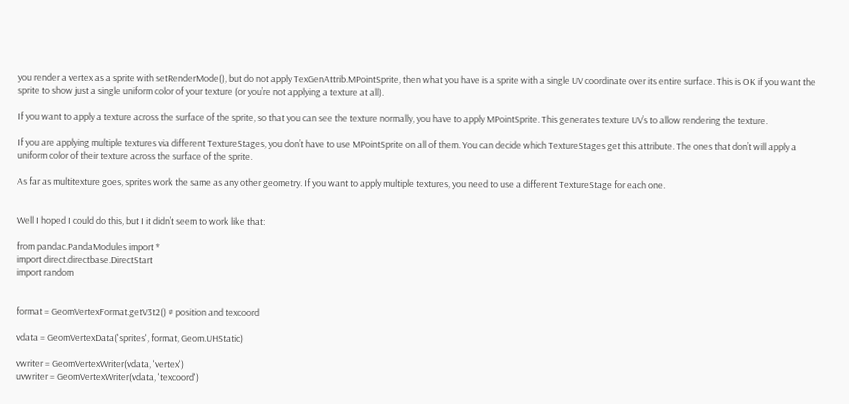you render a vertex as a sprite with setRenderMode(), but do not apply TexGenAttrib.MPointSprite, then what you have is a sprite with a single UV coordinate over its entire surface. This is OK if you want the sprite to show just a single uniform color of your texture (or you’re not applying a texture at all).

If you want to apply a texture across the surface of the sprite, so that you can see the texture normally, you have to apply MPointSprite. This generates texture UV’s to allow rendering the texture.

If you are applying multiple textures via different TextureStages, you don’t have to use MPointSprite on all of them. You can decide which TextureStages get this attribute. The ones that don’t will apply a uniform color of their texture across the surface of the sprite.

As far as multitexture goes, sprites work the same as any other geometry. If you want to apply multiple textures, you need to use a different TextureStage for each one.


Well I hoped I could do this, but I it didn’t seem to work like that:

from pandac.PandaModules import *
import direct.directbase.DirectStart
import random


format = GeomVertexFormat.getV3t2() # position and texcoord

vdata = GeomVertexData('sprites', format, Geom.UHStatic)

vwriter = GeomVertexWriter(vdata, 'vertex')
uvwriter = GeomVertexWriter(vdata, 'texcoord')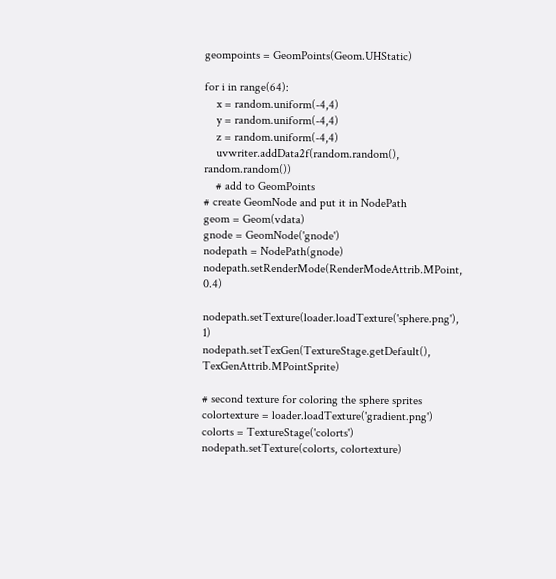geompoints = GeomPoints(Geom.UHStatic)

for i in range(64):
    x = random.uniform(-4,4)
    y = random.uniform(-4,4)
    z = random.uniform(-4,4)
    uvwriter.addData2f(random.random(), random.random())
    # add to GeomPoints
# create GeomNode and put it in NodePath
geom = Geom(vdata)
gnode = GeomNode('gnode')
nodepath = NodePath(gnode)
nodepath.setRenderMode(RenderModeAttrib.MPoint, 0.4)

nodepath.setTexture(loader.loadTexture('sphere.png'), 1)
nodepath.setTexGen(TextureStage.getDefault(), TexGenAttrib.MPointSprite)

# second texture for coloring the sphere sprites
colortexture = loader.loadTexture('gradient.png')
colorts = TextureStage('colorts')
nodepath.setTexture(colorts, colortexture)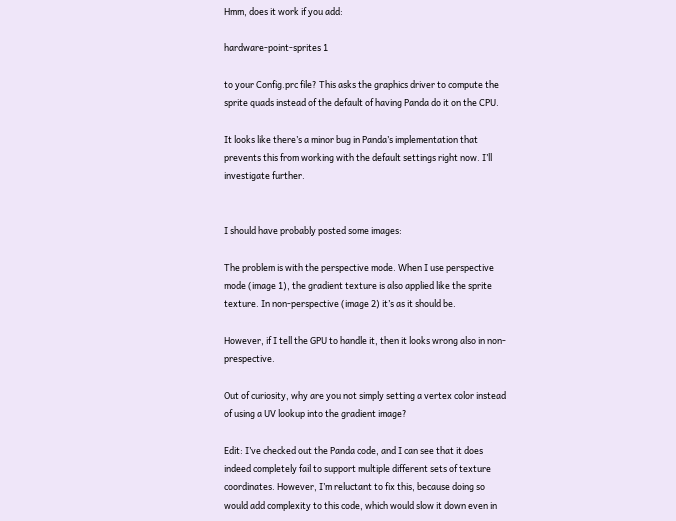Hmm, does it work if you add:

hardware-point-sprites 1

to your Config.prc file? This asks the graphics driver to compute the sprite quads instead of the default of having Panda do it on the CPU.

It looks like there’s a minor bug in Panda’s implementation that prevents this from working with the default settings right now. I’ll investigate further.


I should have probably posted some images:

The problem is with the perspective mode. When I use perspective mode (image 1), the gradient texture is also applied like the sprite texture. In non-perspective (image 2) it’s as it should be.

However, if I tell the GPU to handle it, then it looks wrong also in non-prespective.

Out of curiosity, why are you not simply setting a vertex color instead of using a UV lookup into the gradient image?

Edit: I’ve checked out the Panda code, and I can see that it does indeed completely fail to support multiple different sets of texture coordinates. However, I’m reluctant to fix this, because doing so would add complexity to this code, which would slow it down even in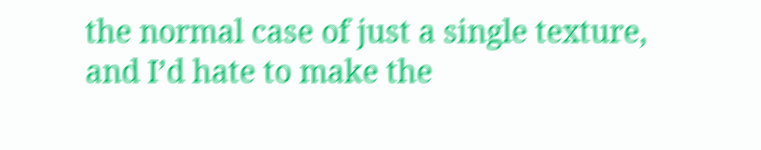the normal case of just a single texture, and I’d hate to make the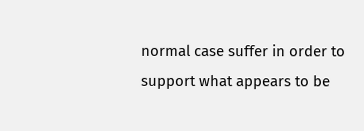normal case suffer in order to support what appears to be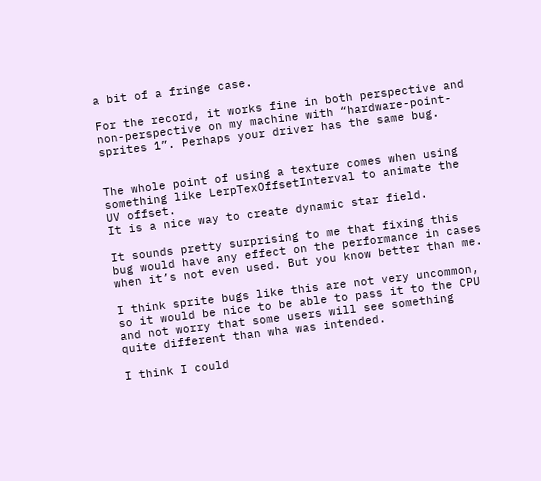a bit of a fringe case.

For the record, it works fine in both perspective and non-perspective on my machine with “hardware-point-sprites 1”. Perhaps your driver has the same bug.


The whole point of using a texture comes when using something like LerpTexOffsetInterval to animate the UV offset.
It is a nice way to create dynamic star field.

It sounds pretty surprising to me that fixing this bug would have any effect on the performance in cases when it’s not even used. But you know better than me.

I think sprite bugs like this are not very uncommon, so it would be nice to be able to pass it to the CPU and not worry that some users will see something quite different than wha was intended.

I think I could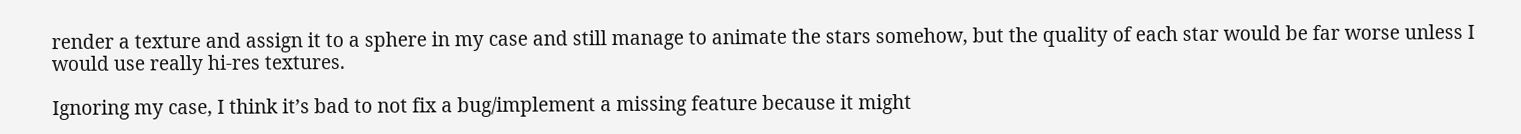render a texture and assign it to a sphere in my case and still manage to animate the stars somehow, but the quality of each star would be far worse unless I would use really hi-res textures.

Ignoring my case, I think it’s bad to not fix a bug/implement a missing feature because it might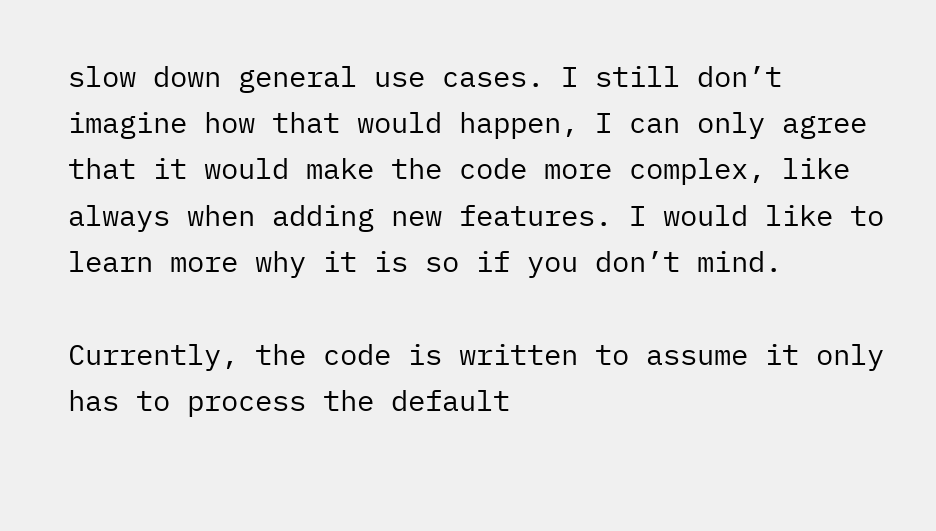slow down general use cases. I still don’t imagine how that would happen, I can only agree that it would make the code more complex, like always when adding new features. I would like to learn more why it is so if you don’t mind.

Currently, the code is written to assume it only has to process the default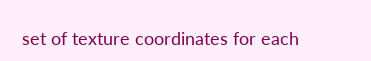set of texture coordinates for each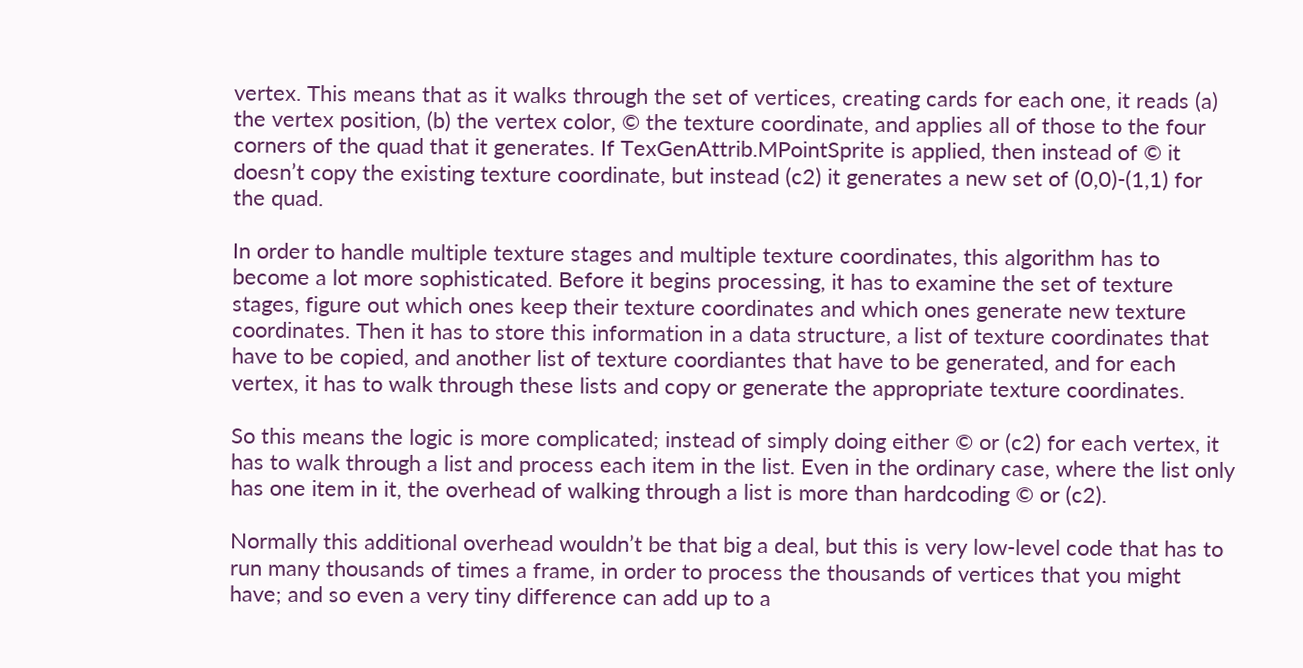vertex. This means that as it walks through the set of vertices, creating cards for each one, it reads (a) the vertex position, (b) the vertex color, © the texture coordinate, and applies all of those to the four corners of the quad that it generates. If TexGenAttrib.MPointSprite is applied, then instead of © it doesn’t copy the existing texture coordinate, but instead (c2) it generates a new set of (0,0)-(1,1) for the quad.

In order to handle multiple texture stages and multiple texture coordinates, this algorithm has to become a lot more sophisticated. Before it begins processing, it has to examine the set of texture stages, figure out which ones keep their texture coordinates and which ones generate new texture coordinates. Then it has to store this information in a data structure, a list of texture coordinates that have to be copied, and another list of texture coordiantes that have to be generated, and for each vertex, it has to walk through these lists and copy or generate the appropriate texture coordinates.

So this means the logic is more complicated; instead of simply doing either © or (c2) for each vertex, it has to walk through a list and process each item in the list. Even in the ordinary case, where the list only has one item in it, the overhead of walking through a list is more than hardcoding © or (c2).

Normally this additional overhead wouldn’t be that big a deal, but this is very low-level code that has to run many thousands of times a frame, in order to process the thousands of vertices that you might have; and so even a very tiny difference can add up to a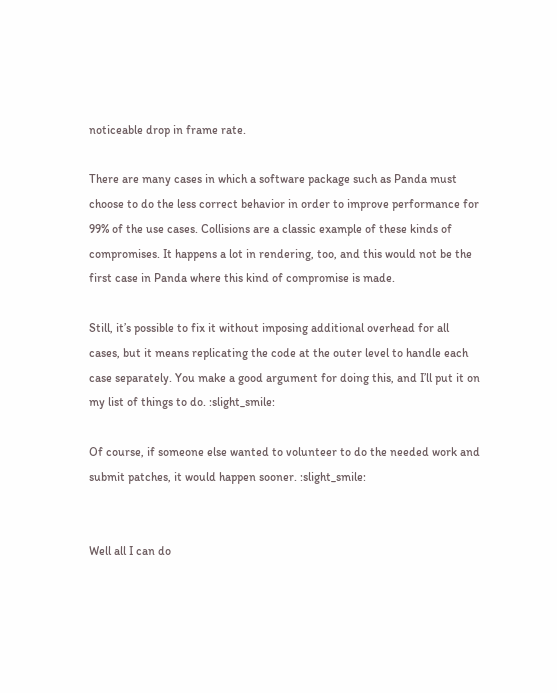noticeable drop in frame rate.

There are many cases in which a software package such as Panda must choose to do the less correct behavior in order to improve performance for 99% of the use cases. Collisions are a classic example of these kinds of compromises. It happens a lot in rendering, too, and this would not be the first case in Panda where this kind of compromise is made.

Still, it’s possible to fix it without imposing additional overhead for all cases, but it means replicating the code at the outer level to handle each case separately. You make a good argument for doing this, and I’ll put it on my list of things to do. :slight_smile:

Of course, if someone else wanted to volunteer to do the needed work and submit patches, it would happen sooner. :slight_smile:


Well all I can do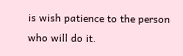is wish patience to the person who will do it.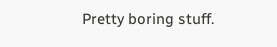Pretty boring stuff.